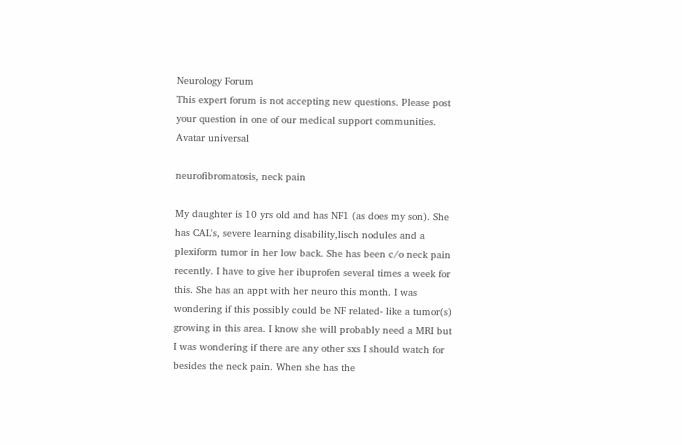Neurology Forum
This expert forum is not accepting new questions. Please post your question in one of our medical support communities.
Avatar universal

neurofibromatosis, neck pain

My daughter is 10 yrs old and has NF1 (as does my son). She has CAL's, severe learning disability,lisch nodules and a plexiform tumor in her low back. She has been c/o neck pain recently. I have to give her ibuprofen several times a week for this. She has an appt with her neuro this month. I was wondering if this possibly could be NF related- like a tumor(s) growing in this area. I know she will probably need a MRI but I was wondering if there are any other sxs I should watch for besides the neck pain. When she has the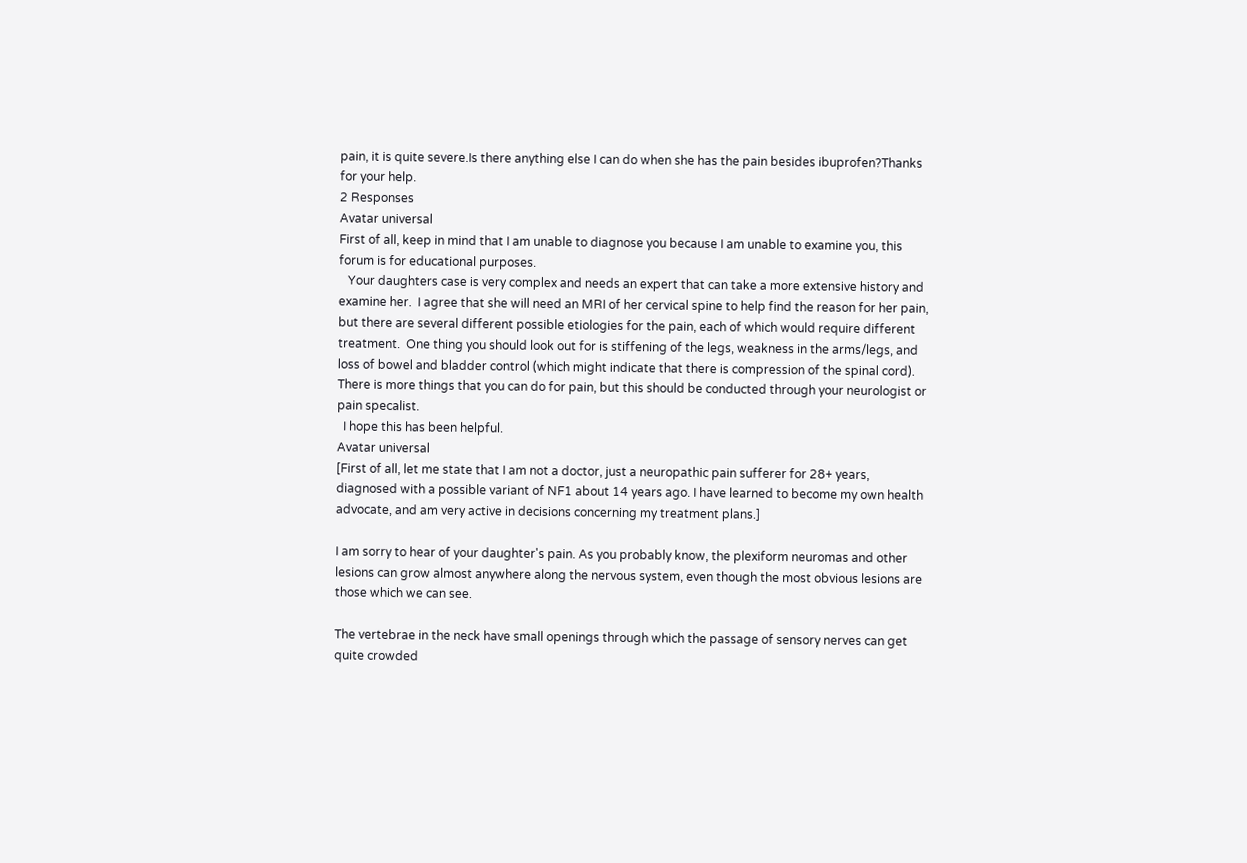pain, it is quite severe.Is there anything else I can do when she has the pain besides ibuprofen?Thanks for your help.
2 Responses
Avatar universal
First of all, keep in mind that I am unable to diagnose you because I am unable to examine you, this forum is for educational purposes.
   Your daughters case is very complex and needs an expert that can take a more extensive history and examine her.  I agree that she will need an MRI of her cervical spine to help find the reason for her pain, but there are several different possible etiologies for the pain, each of which would require different treatment.  One thing you should look out for is stiffening of the legs, weakness in the arms/legs, and loss of bowel and bladder control (which might indicate that there is compression of the spinal cord).  There is more things that you can do for pain, but this should be conducted through your neurologist or pain specalist.
  I hope this has been helpful.
Avatar universal
[First of all, let me state that I am not a doctor, just a neuropathic pain sufferer for 28+ years, diagnosed with a possible variant of NF1 about 14 years ago. I have learned to become my own health advocate, and am very active in decisions concerning my treatment plans.]

I am sorry to hear of your daughter's pain. As you probably know, the plexiform neuromas and other lesions can grow almost anywhere along the nervous system, even though the most obvious lesions are those which we can see.

The vertebrae in the neck have small openings through which the passage of sensory nerves can get quite crowded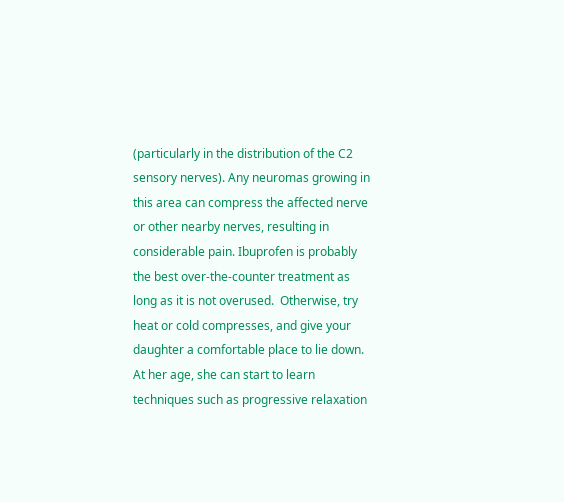(particularly in the distribution of the C2 sensory nerves). Any neuromas growing in this area can compress the affected nerve or other nearby nerves, resulting in considerable pain. Ibuprofen is probably the best over-the-counter treatment as long as it is not overused.  Otherwise, try heat or cold compresses, and give your daughter a comfortable place to lie down. At her age, she can start to learn techniques such as progressive relaxation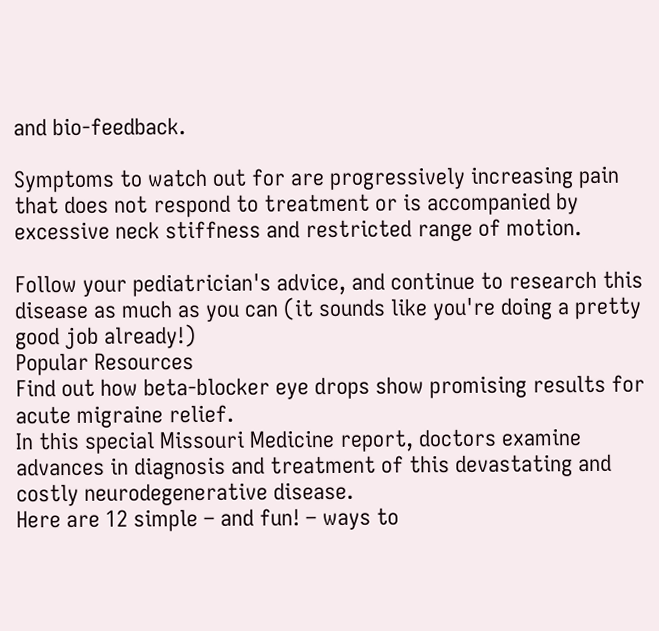and bio-feedback.

Symptoms to watch out for are progressively increasing pain that does not respond to treatment or is accompanied by excessive neck stiffness and restricted range of motion.

Follow your pediatrician's advice, and continue to research this disease as much as you can (it sounds like you're doing a pretty good job already!)
Popular Resources
Find out how beta-blocker eye drops show promising results for acute migraine relief.
In this special Missouri Medicine report, doctors examine advances in diagnosis and treatment of this devastating and costly neurodegenerative disease.
Here are 12 simple – and fun! – ways to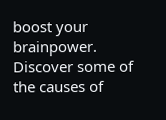boost your brainpower.
Discover some of the causes of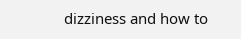dizziness and how to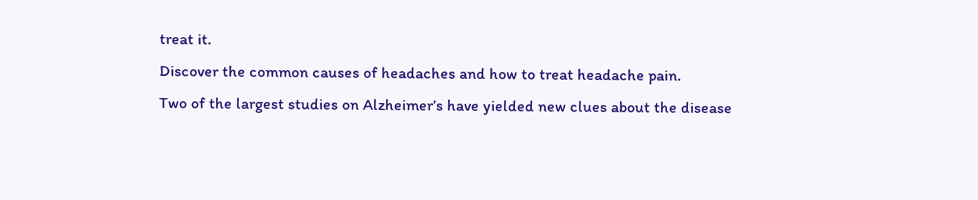treat it.
Discover the common causes of headaches and how to treat headache pain.
Two of the largest studies on Alzheimer’s have yielded new clues about the disease